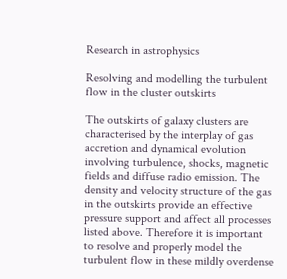Research in astrophysics

Resolving and modelling the turbulent flow in the cluster outskirts

The outskirts of galaxy clusters are characterised by the interplay of gas accretion and dynamical evolution involving turbulence, shocks, magnetic fields and diffuse radio emission. The density and velocity structure of the gas in the outskirts provide an effective pressure support and affect all processes listed above. Therefore it is important to resolve and properly model the turbulent flow in these mildly overdense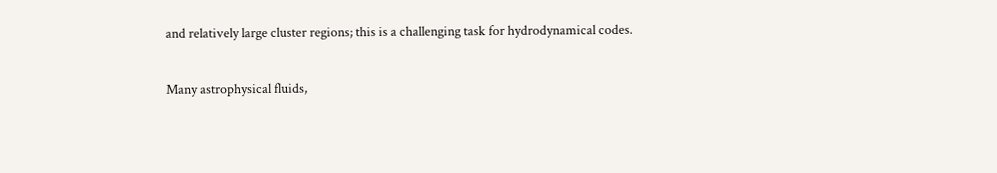and relatively large cluster regions; this is a challenging task for hydrodynamical codes.

Many astrophysical fluids,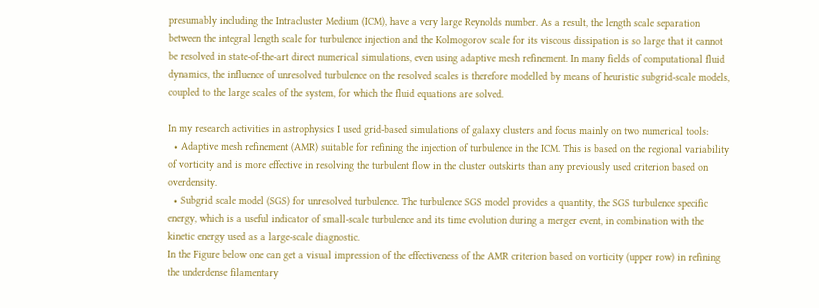presumably including the Intracluster Medium (ICM), have a very large Reynolds number. As a result, the length scale separation between the integral length scale for turbulence injection and the Kolmogorov scale for its viscous dissipation is so large that it cannot be resolved in state-of-the-art direct numerical simulations, even using adaptive mesh refinement. In many fields of computational fluid dynamics, the influence of unresolved turbulence on the resolved scales is therefore modelled by means of heuristic subgrid-scale models, coupled to the large scales of the system, for which the fluid equations are solved.

In my research activities in astrophysics I used grid-based simulations of galaxy clusters and focus mainly on two numerical tools:
  • Adaptive mesh refinement (AMR) suitable for refining the injection of turbulence in the ICM. This is based on the regional variability of vorticity and is more effective in resolving the turbulent flow in the cluster outskirts than any previously used criterion based on overdensity.
  • Subgrid scale model (SGS) for unresolved turbulence. The turbulence SGS model provides a quantity, the SGS turbulence specific energy, which is a useful indicator of small-scale turbulence and its time evolution during a merger event, in combination with the kinetic energy used as a large-scale diagnostic.
In the Figure below one can get a visual impression of the effectiveness of the AMR criterion based on vorticity (upper row) in refining the underdense filamentary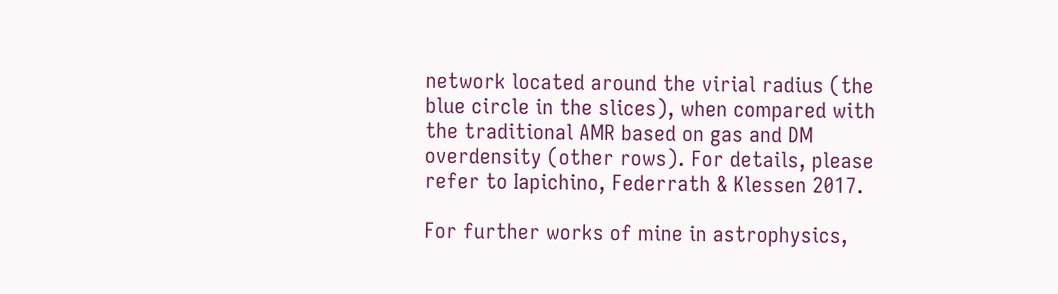network located around the virial radius (the blue circle in the slices), when compared with the traditional AMR based on gas and DM overdensity (other rows). For details, please refer to Iapichino, Federrath & Klessen 2017.

For further works of mine in astrophysics,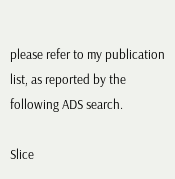please refer to my publication list, as reported by the following ADS search.

Slice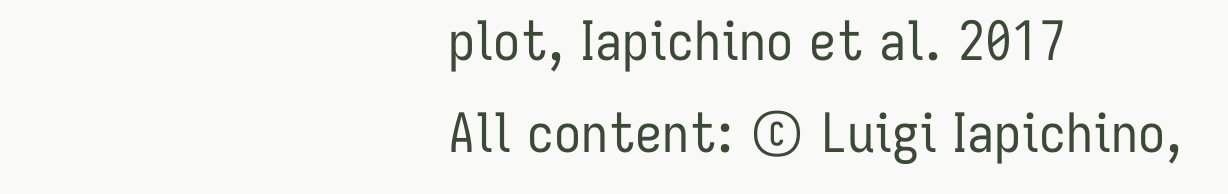plot, Iapichino et al. 2017
All content: © Luigi Iapichino,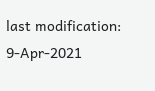last modification: 9-Apr-2021